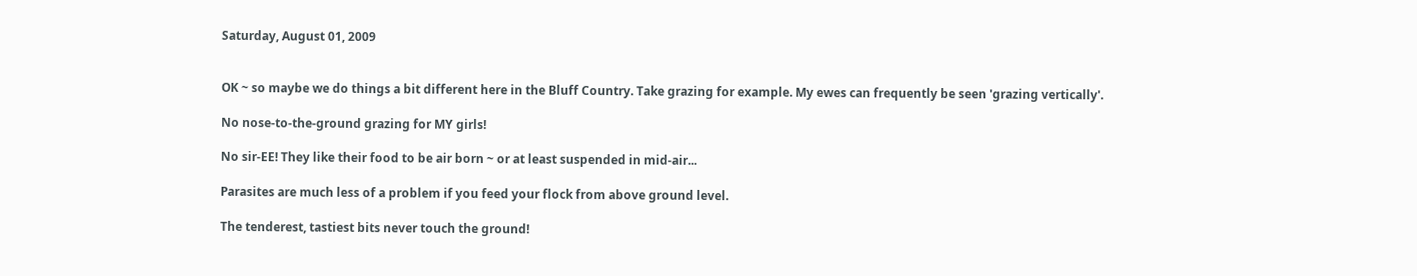Saturday, August 01, 2009


OK ~ so maybe we do things a bit different here in the Bluff Country. Take grazing for example. My ewes can frequently be seen 'grazing vertically'.

No nose-to-the-ground grazing for MY girls!

No sir-EE! They like their food to be air born ~ or at least suspended in mid-air...

Parasites are much less of a problem if you feed your flock from above ground level.

The tenderest, tastiest bits never touch the ground!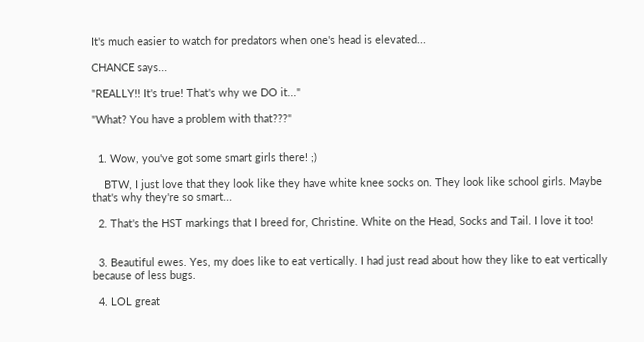It's much easier to watch for predators when one's head is elevated...

CHANCE says...

"REALLY!! It's true! That's why we DO it..."

"What? You have a problem with that???"


  1. Wow, you've got some smart girls there! ;)

    BTW, I just love that they look like they have white knee socks on. They look like school girls. Maybe that's why they're so smart...

  2. That's the HST markings that I breed for, Christine. White on the Head, Socks and Tail. I love it too!


  3. Beautiful ewes. Yes, my does like to eat vertically. I had just read about how they like to eat vertically because of less bugs.

  4. LOL great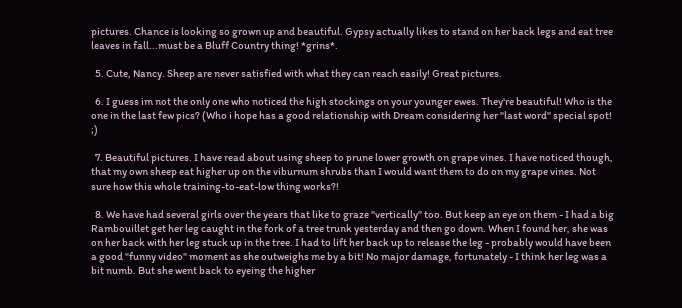pictures. Chance is looking so grown up and beautiful. Gypsy actually likes to stand on her back legs and eat tree leaves in fall...must be a Bluff Country thing! *grins*.

  5. Cute, Nancy. Sheep are never satisfied with what they can reach easily! Great pictures.

  6. I guess im not the only one who noticed the high stockings on your younger ewes. They're beautiful! Who is the one in the last few pics? (Who i hope has a good relationship with Dream considering her "last word" special spot! ;)

  7. Beautiful pictures. I have read about using sheep to prune lower growth on grape vines. I have noticed though, that my own sheep eat higher up on the viburnum shrubs than I would want them to do on my grape vines. Not sure how this whole training-to-eat-low thing works?!

  8. We have had several girls over the years that like to graze "vertically" too. But keep an eye on them - I had a big Rambouillet get her leg caught in the fork of a tree trunk yesterday and then go down. When I found her, she was on her back with her leg stuck up in the tree. I had to lift her back up to release the leg - probably would have been a good "funny video" moment as she outweighs me by a bit! No major damage, fortunately - I think her leg was a bit numb. But she went back to eyeing the higher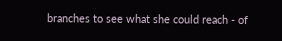branches to see what she could reach - of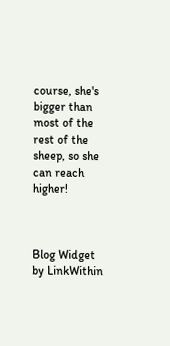course, she's bigger than most of the rest of the sheep, so she can reach higher!



Blog Widget by LinkWithin